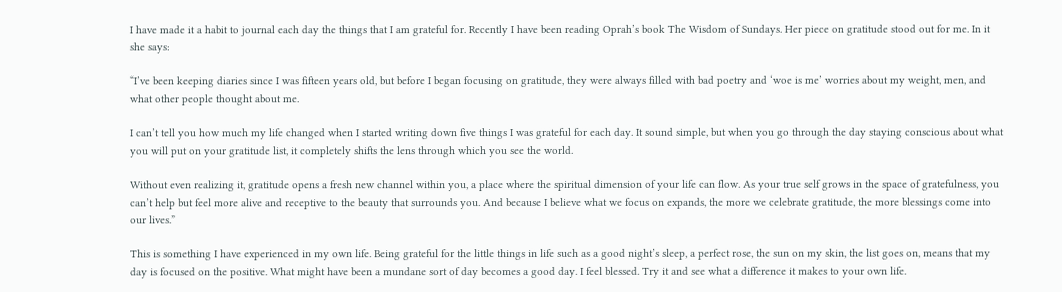I have made it a habit to journal each day the things that I am grateful for. Recently I have been reading Oprah’s book The Wisdom of Sundays. Her piece on gratitude stood out for me. In it she says:

“I’ve been keeping diaries since I was fifteen years old, but before I began focusing on gratitude, they were always filled with bad poetry and ‘woe is me’ worries about my weight, men, and what other people thought about me.

I can’t tell you how much my life changed when I started writing down five things I was grateful for each day. It sound simple, but when you go through the day staying conscious about what you will put on your gratitude list, it completely shifts the lens through which you see the world.

Without even realizing it, gratitude opens a fresh new channel within you, a place where the spiritual dimension of your life can flow. As your true self grows in the space of gratefulness, you can’t help but feel more alive and receptive to the beauty that surrounds you. And because I believe what we focus on expands, the more we celebrate gratitude, the more blessings come into our lives.”

This is something I have experienced in my own life. Being grateful for the little things in life such as a good night’s sleep, a perfect rose, the sun on my skin, the list goes on, means that my day is focused on the positive. What might have been a mundane sort of day becomes a good day. I feel blessed. Try it and see what a difference it makes to your own life.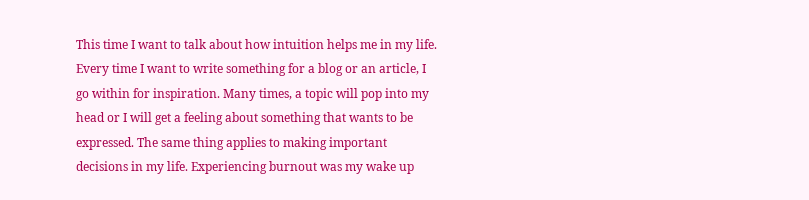This time I want to talk about how intuition helps me in my life. Every time I want to write something for a blog or an article, I go within for inspiration. Many times, a topic will pop into my head or I will get a feeling about something that wants to be expressed. The same thing applies to making important decisions in my life. Experiencing burnout was my wake up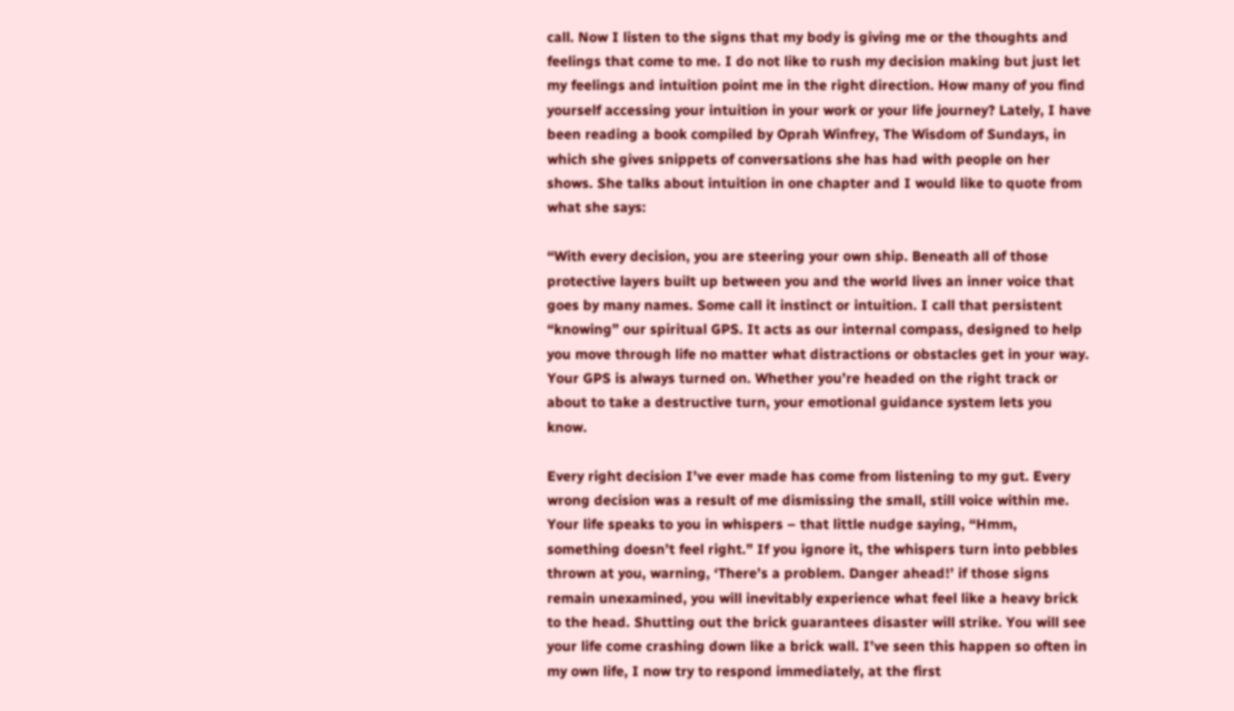call. Now I listen to the signs that my body is giving me or the thoughts and feelings that come to me. I do not like to rush my decision making but just let my feelings and intuition point me in the right direction. How many of you find yourself accessing your intuition in your work or your life journey? Lately, I have been reading a book compiled by Oprah Winfrey, The Wisdom of Sundays, in which she gives snippets of conversations she has had with people on her shows. She talks about intuition in one chapter and I would like to quote from what she says:

“With every decision, you are steering your own ship. Beneath all of those protective layers built up between you and the world lives an inner voice that goes by many names. Some call it instinct or intuition. I call that persistent “knowing” our spiritual GPS. It acts as our internal compass, designed to help you move through life no matter what distractions or obstacles get in your way. Your GPS is always turned on. Whether you’re headed on the right track or about to take a destructive turn, your emotional guidance system lets you know.

Every right decision I’ve ever made has come from listening to my gut. Every wrong decision was a result of me dismissing the small, still voice within me. Your life speaks to you in whispers – that little nudge saying, “Hmm, something doesn’t feel right.” If you ignore it, the whispers turn into pebbles thrown at you, warning, ‘There’s a problem. Danger ahead!’ if those signs remain unexamined, you will inevitably experience what feel like a heavy brick to the head. Shutting out the brick guarantees disaster will strike. You will see your life come crashing down like a brick wall. I’ve seen this happen so often in my own life, I now try to respond immediately, at the first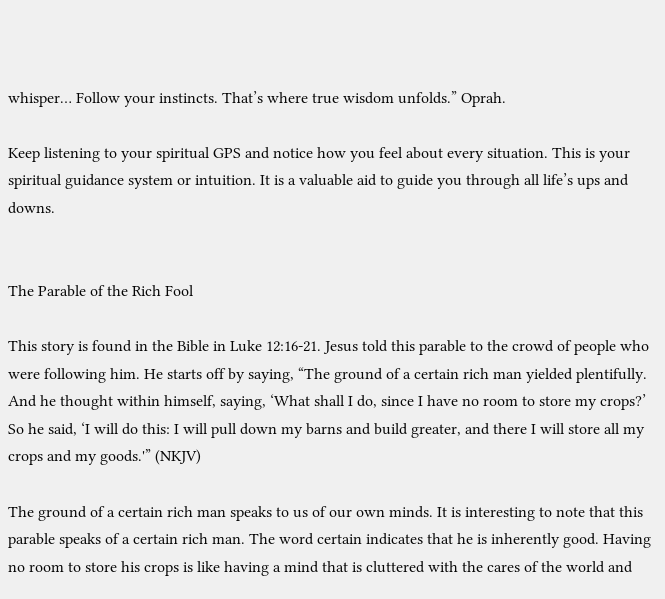whisper… Follow your instincts. That’s where true wisdom unfolds.” Oprah.

Keep listening to your spiritual GPS and notice how you feel about every situation. This is your spiritual guidance system or intuition. It is a valuable aid to guide you through all life’s ups and downs.


The Parable of the Rich Fool

This story is found in the Bible in Luke 12:16-21. Jesus told this parable to the crowd of people who were following him. He starts off by saying, “The ground of a certain rich man yielded plentifully. And he thought within himself, saying, ‘What shall I do, since I have no room to store my crops?’ So he said, ‘I will do this: I will pull down my barns and build greater, and there I will store all my crops and my goods.'” (NKJV)

The ground of a certain rich man speaks to us of our own minds. It is interesting to note that this parable speaks of a certain rich man. The word certain indicates that he is inherently good. Having no room to store his crops is like having a mind that is cluttered with the cares of the world and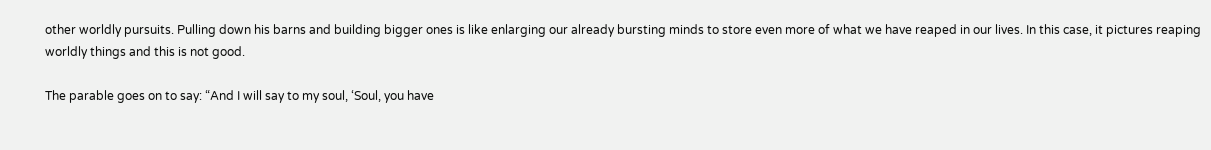other worldly pursuits. Pulling down his barns and building bigger ones is like enlarging our already bursting minds to store even more of what we have reaped in our lives. In this case, it pictures reaping worldly things and this is not good.

The parable goes on to say: “And I will say to my soul, ‘Soul, you have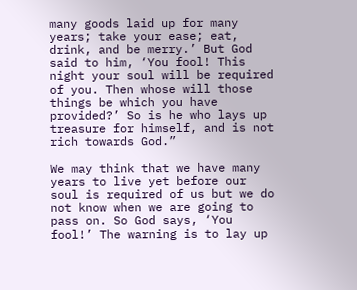many goods laid up for many years; take your ease; eat, drink, and be merry.’ But God said to him, ‘You fool! This night your soul will be required of you. Then whose will those things be which you have provided?’ So is he who lays up treasure for himself, and is not rich towards God.”

We may think that we have many years to live yet before our soul is required of us but we do not know when we are going to pass on. So God says, ‘You fool!’ The warning is to lay up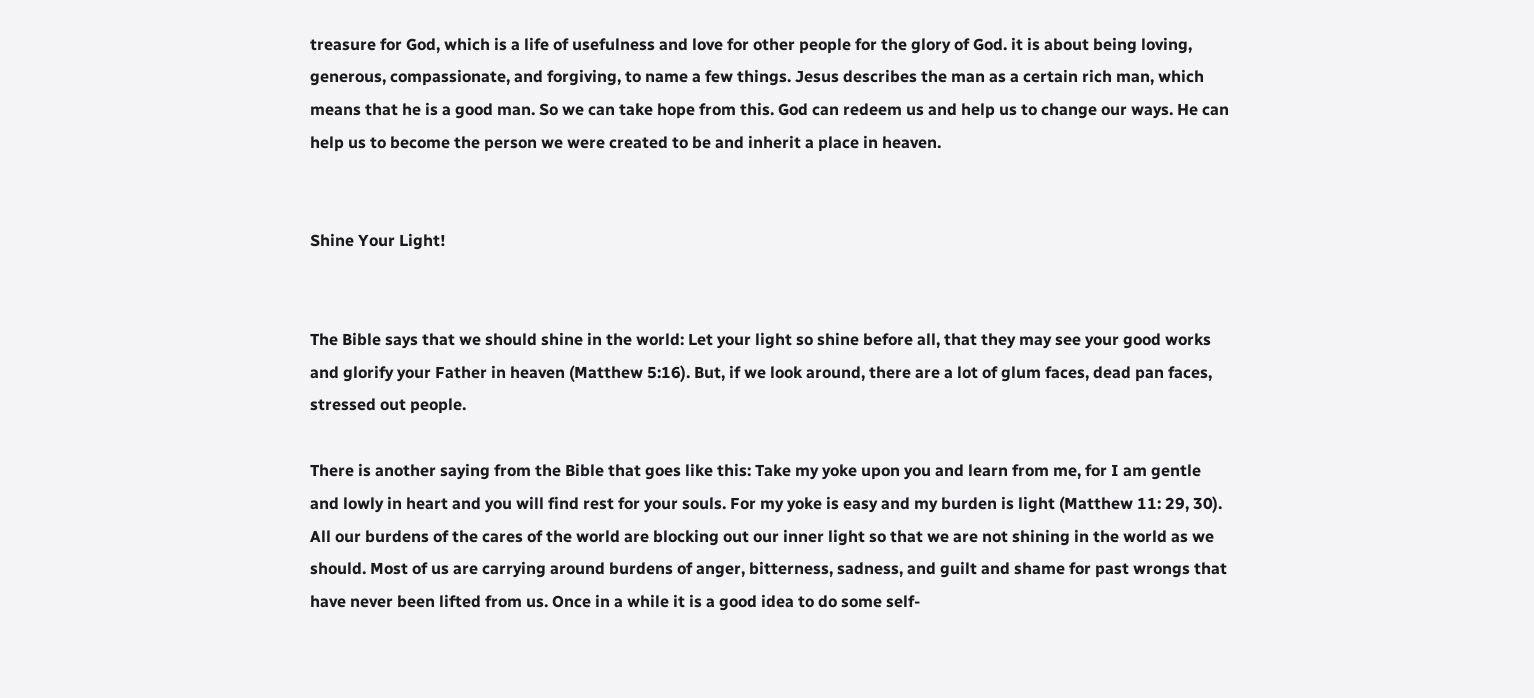treasure for God, which is a life of usefulness and love for other people for the glory of God. it is about being loving, generous, compassionate, and forgiving, to name a few things. Jesus describes the man as a certain rich man, which means that he is a good man. So we can take hope from this. God can redeem us and help us to change our ways. He can help us to become the person we were created to be and inherit a place in heaven.


Shine Your Light!


The Bible says that we should shine in the world: Let your light so shine before all, that they may see your good works and glorify your Father in heaven (Matthew 5:16). But, if we look around, there are a lot of glum faces, dead pan faces, stressed out people.

There is another saying from the Bible that goes like this: Take my yoke upon you and learn from me, for I am gentle and lowly in heart and you will find rest for your souls. For my yoke is easy and my burden is light (Matthew 11: 29, 30). All our burdens of the cares of the world are blocking out our inner light so that we are not shining in the world as we should. Most of us are carrying around burdens of anger, bitterness, sadness, and guilt and shame for past wrongs that have never been lifted from us. Once in a while it is a good idea to do some self-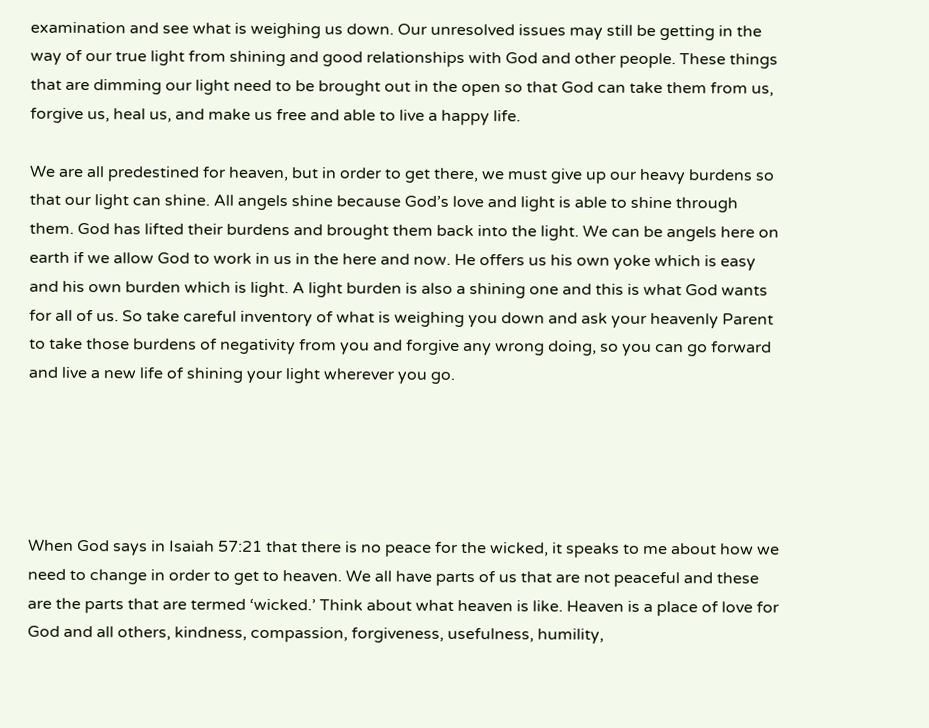examination and see what is weighing us down. Our unresolved issues may still be getting in the way of our true light from shining and good relationships with God and other people. These things that are dimming our light need to be brought out in the open so that God can take them from us, forgive us, heal us, and make us free and able to live a happy life.

We are all predestined for heaven, but in order to get there, we must give up our heavy burdens so that our light can shine. All angels shine because God’s love and light is able to shine through them. God has lifted their burdens and brought them back into the light. We can be angels here on earth if we allow God to work in us in the here and now. He offers us his own yoke which is easy and his own burden which is light. A light burden is also a shining one and this is what God wants for all of us. So take careful inventory of what is weighing you down and ask your heavenly Parent to take those burdens of negativity from you and forgive any wrong doing, so you can go forward and live a new life of shining your light wherever you go.





When God says in Isaiah 57:21 that there is no peace for the wicked, it speaks to me about how we need to change in order to get to heaven. We all have parts of us that are not peaceful and these are the parts that are termed ‘wicked.’ Think about what heaven is like. Heaven is a place of love for God and all others, kindness, compassion, forgiveness, usefulness, humility,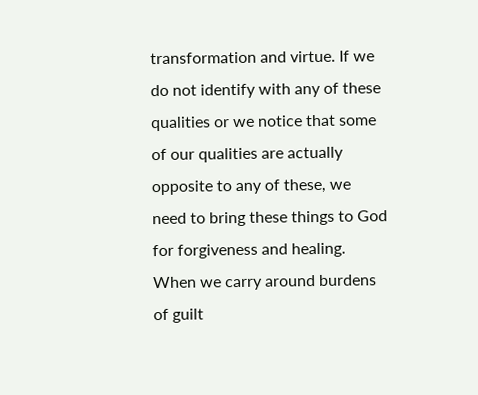transformation and virtue. If we do not identify with any of these qualities or we notice that some of our qualities are actually opposite to any of these, we need to bring these things to God for forgiveness and healing. When we carry around burdens of guilt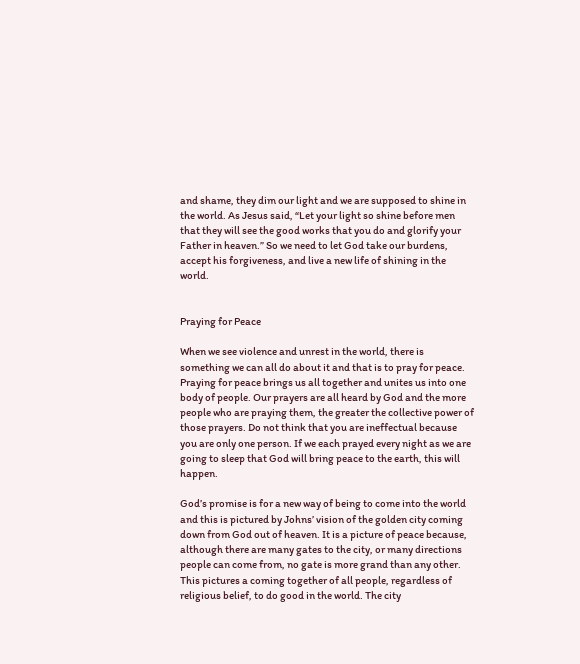and shame, they dim our light and we are supposed to shine in the world. As Jesus said, “Let your light so shine before men that they will see the good works that you do and glorify your Father in heaven.” So we need to let God take our burdens, accept his forgiveness, and live a new life of shining in the world.


Praying for Peace

When we see violence and unrest in the world, there is something we can all do about it and that is to pray for peace. Praying for peace brings us all together and unites us into one body of people. Our prayers are all heard by God and the more people who are praying them, the greater the collective power of those prayers. Do not think that you are ineffectual because you are only one person. If we each prayed every night as we are going to sleep that God will bring peace to the earth, this will happen.

God’s promise is for a new way of being to come into the world and this is pictured by Johns’ vision of the golden city coming down from God out of heaven. It is a picture of peace because, although there are many gates to the city, or many directions people can come from, no gate is more grand than any other. This pictures a coming together of all people, regardless of religious belief, to do good in the world. The city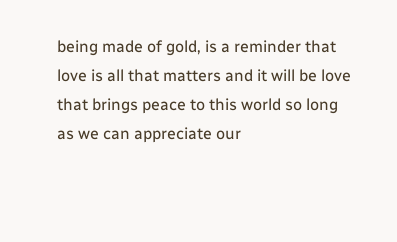being made of gold, is a reminder that love is all that matters and it will be love that brings peace to this world so long as we can appreciate our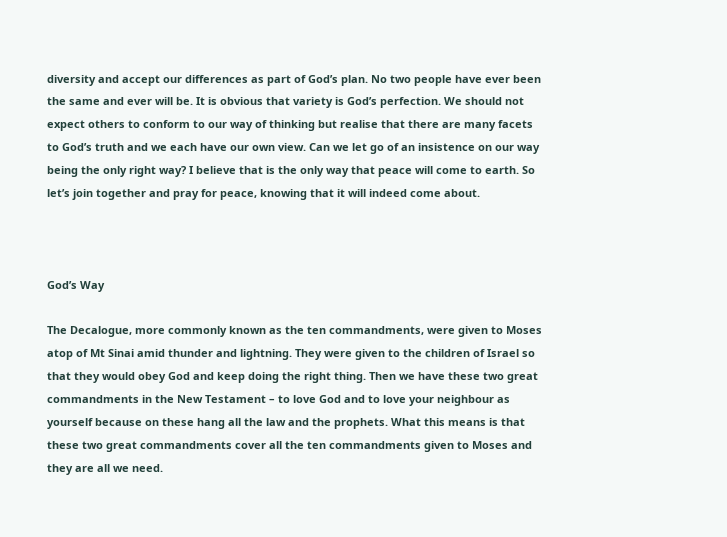diversity and accept our differences as part of God’s plan. No two people have ever been the same and ever will be. It is obvious that variety is God’s perfection. We should not expect others to conform to our way of thinking but realise that there are many facets to God’s truth and we each have our own view. Can we let go of an insistence on our way being the only right way? I believe that is the only way that peace will come to earth. So let’s join together and pray for peace, knowing that it will indeed come about.



God’s Way

The Decalogue, more commonly known as the ten commandments, were given to Moses atop of Mt Sinai amid thunder and lightning. They were given to the children of Israel so that they would obey God and keep doing the right thing. Then we have these two great commandments in the New Testament – to love God and to love your neighbour as yourself because on these hang all the law and the prophets. What this means is that these two great commandments cover all the ten commandments given to Moses and they are all we need.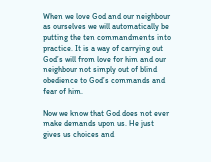When we love God and our neighbour as ourselves we will automatically be putting the ten commandments into practice. It is a way of carrying out God’s will from love for him and our neighbour not simply out of blind obedience to God’s commands and fear of him.

Now we know that God does not ever make demands upon us. He just gives us choices and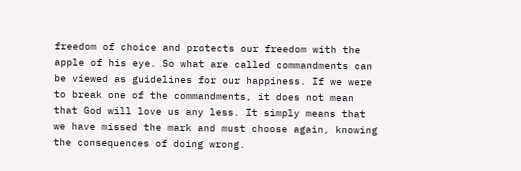freedom of choice and protects our freedom with the apple of his eye. So what are called commandments can be viewed as guidelines for our happiness. If we were to break one of the commandments, it does not mean that God will love us any less. It simply means that we have missed the mark and must choose again, knowing the consequences of doing wrong.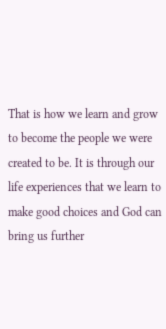That is how we learn and grow to become the people we were created to be. It is through our life experiences that we learn to make good choices and God can bring us further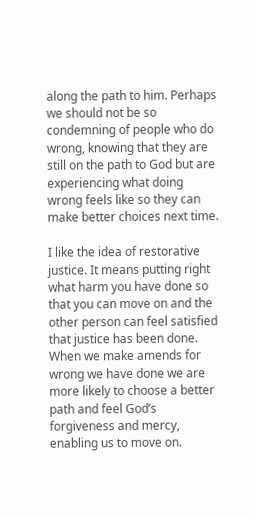along the path to him. Perhaps we should not be so condemning of people who do wrong, knowing that they are still on the path to God but are experiencing what doing wrong feels like so they can make better choices next time.

I like the idea of restorative justice. It means putting right what harm you have done so that you can move on and the other person can feel satisfied that justice has been done. When we make amends for wrong we have done we are more likely to choose a better path and feel God’s forgiveness and mercy, enabling us to move on.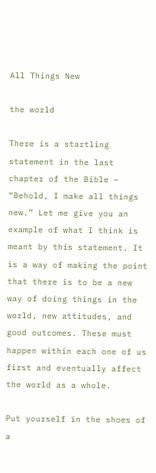All Things New

the world

There is a startling statement in the last chapter of the Bible – “Behold, I make all things new.” Let me give you an example of what I think is meant by this statement. It is a way of making the point that there is to be a new way of doing things in the world, new attitudes, and good outcomes. These must happen within each one of us first and eventually affect the world as a whole.

Put yourself in the shoes of a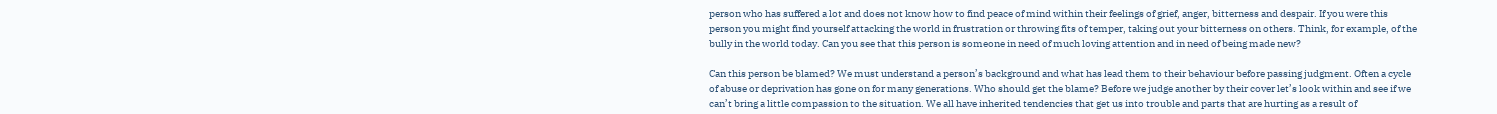person who has suffered a lot and does not know how to find peace of mind within their feelings of grief, anger, bitterness and despair. If you were this person you might find yourself attacking the world in frustration or throwing fits of temper, taking out your bitterness on others. Think, for example, of the bully in the world today. Can you see that this person is someone in need of much loving attention and in need of being made new?

Can this person be blamed? We must understand a person’s background and what has lead them to their behaviour before passing judgment. Often a cycle of abuse or deprivation has gone on for many generations. Who should get the blame? Before we judge another by their cover let’s look within and see if we can’t bring a little compassion to the situation. We all have inherited tendencies that get us into trouble and parts that are hurting as a result of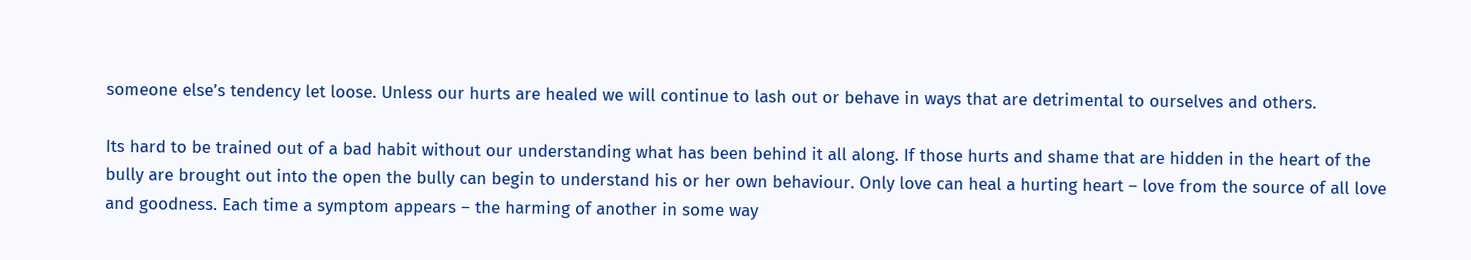someone else’s tendency let loose. Unless our hurts are healed we will continue to lash out or behave in ways that are detrimental to ourselves and others.

Its hard to be trained out of a bad habit without our understanding what has been behind it all along. If those hurts and shame that are hidden in the heart of the bully are brought out into the open the bully can begin to understand his or her own behaviour. Only love can heal a hurting heart – love from the source of all love and goodness. Each time a symptom appears – the harming of another in some way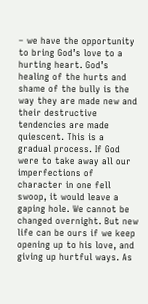– we have the opportunity to bring God’s love to a hurting heart. God’s healing of the hurts and shame of the bully is the way they are made new and their destructive tendencies are made quiescent. This is a gradual process. If God were to take away all our imperfections of character in one fell swoop, it would leave a gaping hole. We cannot be changed overnight. But new life can be ours if we keep opening up to his love, and giving up hurtful ways. As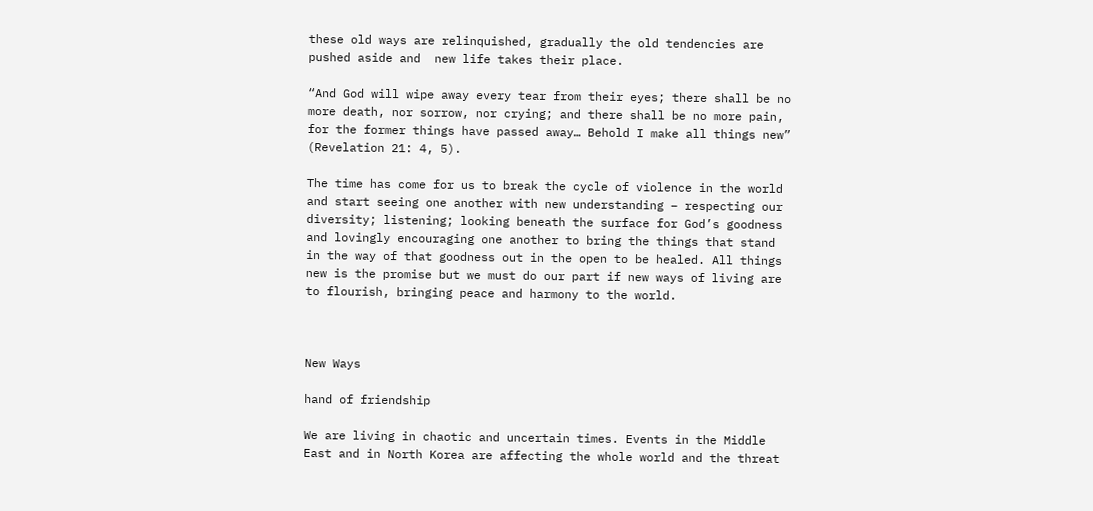these old ways are relinquished, gradually the old tendencies are pushed aside and  new life takes their place.

“And God will wipe away every tear from their eyes; there shall be no more death, nor sorrow, nor crying; and there shall be no more pain, for the former things have passed away… Behold I make all things new”  (Revelation 21: 4, 5).

The time has come for us to break the cycle of violence in the world and start seeing one another with new understanding – respecting our diversity; listening; looking beneath the surface for God’s goodness and lovingly encouraging one another to bring the things that stand in the way of that goodness out in the open to be healed. All things new is the promise but we must do our part if new ways of living are to flourish, bringing peace and harmony to the world.



New Ways

hand of friendship

We are living in chaotic and uncertain times. Events in the Middle East and in North Korea are affecting the whole world and the threat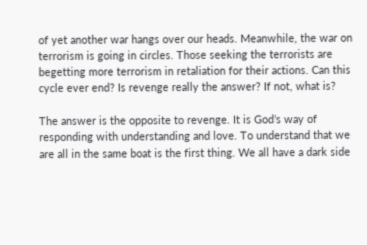of yet another war hangs over our heads. Meanwhile, the war on terrorism is going in circles. Those seeking the terrorists are begetting more terrorism in retaliation for their actions. Can this cycle ever end? Is revenge really the answer? If not, what is?

The answer is the opposite to revenge. It is God’s way of responding with understanding and love. To understand that we are all in the same boat is the first thing. We all have a dark side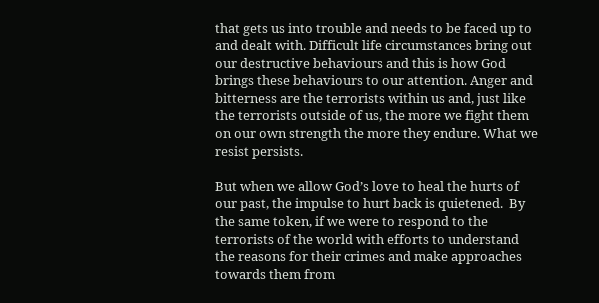that gets us into trouble and needs to be faced up to and dealt with. Difficult life circumstances bring out our destructive behaviours and this is how God brings these behaviours to our attention. Anger and bitterness are the terrorists within us and, just like the terrorists outside of us, the more we fight them on our own strength the more they endure. What we resist persists.

But when we allow God’s love to heal the hurts of our past, the impulse to hurt back is quietened.  By the same token, if we were to respond to the terrorists of the world with efforts to understand the reasons for their crimes and make approaches towards them from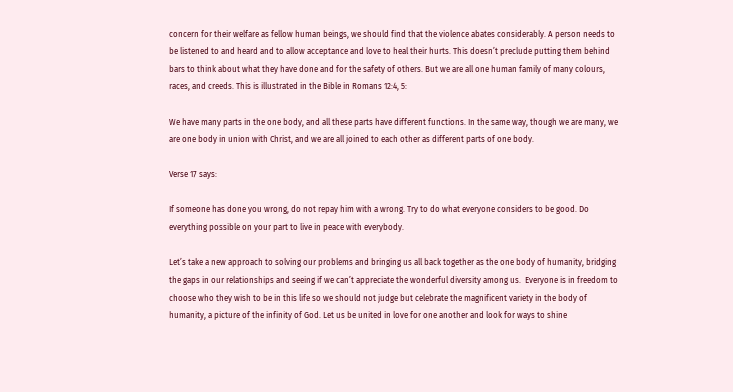concern for their welfare as fellow human beings, we should find that the violence abates considerably. A person needs to be listened to and heard and to allow acceptance and love to heal their hurts. This doesn’t preclude putting them behind bars to think about what they have done and for the safety of others. But we are all one human family of many colours, races, and creeds. This is illustrated in the Bible in Romans 12:4, 5:

We have many parts in the one body, and all these parts have different functions. In the same way, though we are many, we are one body in union with Christ, and we are all joined to each other as different parts of one body.

Verse 17 says:

If someone has done you wrong, do not repay him with a wrong. Try to do what everyone considers to be good. Do everything possible on your part to live in peace with everybody.

Let’s take a new approach to solving our problems and bringing us all back together as the one body of humanity, bridging the gaps in our relationships and seeing if we can’t appreciate the wonderful diversity among us.  Everyone is in freedom to choose who they wish to be in this life so we should not judge but celebrate the magnificent variety in the body of humanity, a picture of the infinity of God. Let us be united in love for one another and look for ways to shine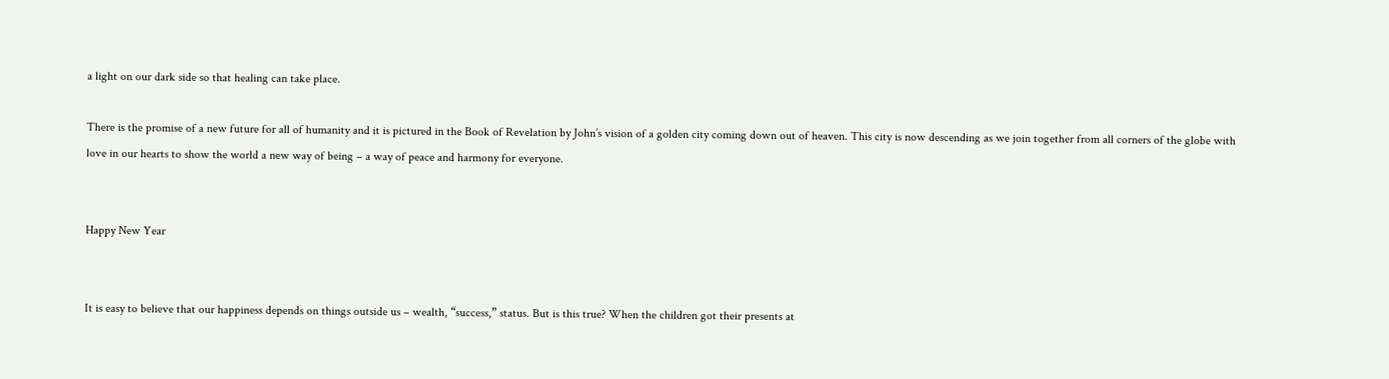a light on our dark side so that healing can take place.

There is the promise of a new future for all of humanity and it is pictured in the Book of Revelation by John’s vision of a golden city coming down out of heaven. This city is now descending as we join together from all corners of the globe with love in our hearts to show the world a new way of being – a way of peace and harmony for everyone.


Happy New Year


It is easy to believe that our happiness depends on things outside us – wealth, “success,” status. But is this true? When the children got their presents at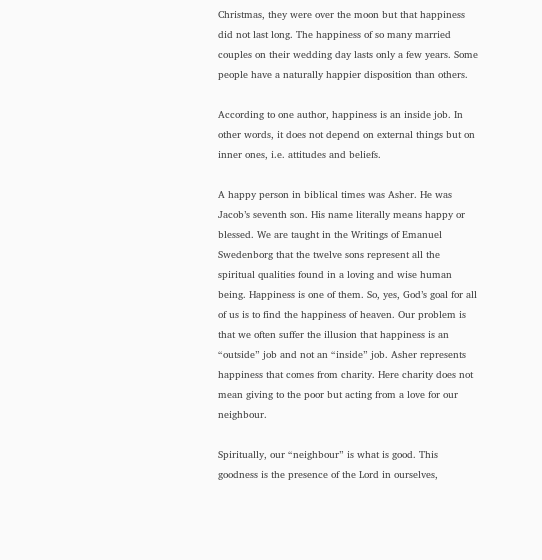Christmas, they were over the moon but that happiness did not last long. The happiness of so many married couples on their wedding day lasts only a few years. Some people have a naturally happier disposition than others.

According to one author, happiness is an inside job. In other words, it does not depend on external things but on inner ones, i.e. attitudes and beliefs.

A happy person in biblical times was Asher. He was Jacob’s seventh son. His name literally means happy or blessed. We are taught in the Writings of Emanuel Swedenborg that the twelve sons represent all the spiritual qualities found in a loving and wise human being. Happiness is one of them. So, yes, God’s goal for all of us is to find the happiness of heaven. Our problem is that we often suffer the illusion that happiness is an “outside” job and not an “inside” job. Asher represents happiness that comes from charity. Here charity does not mean giving to the poor but acting from a love for our neighbour.

Spiritually, our “neighbour” is what is good. This goodness is the presence of the Lord in ourselves,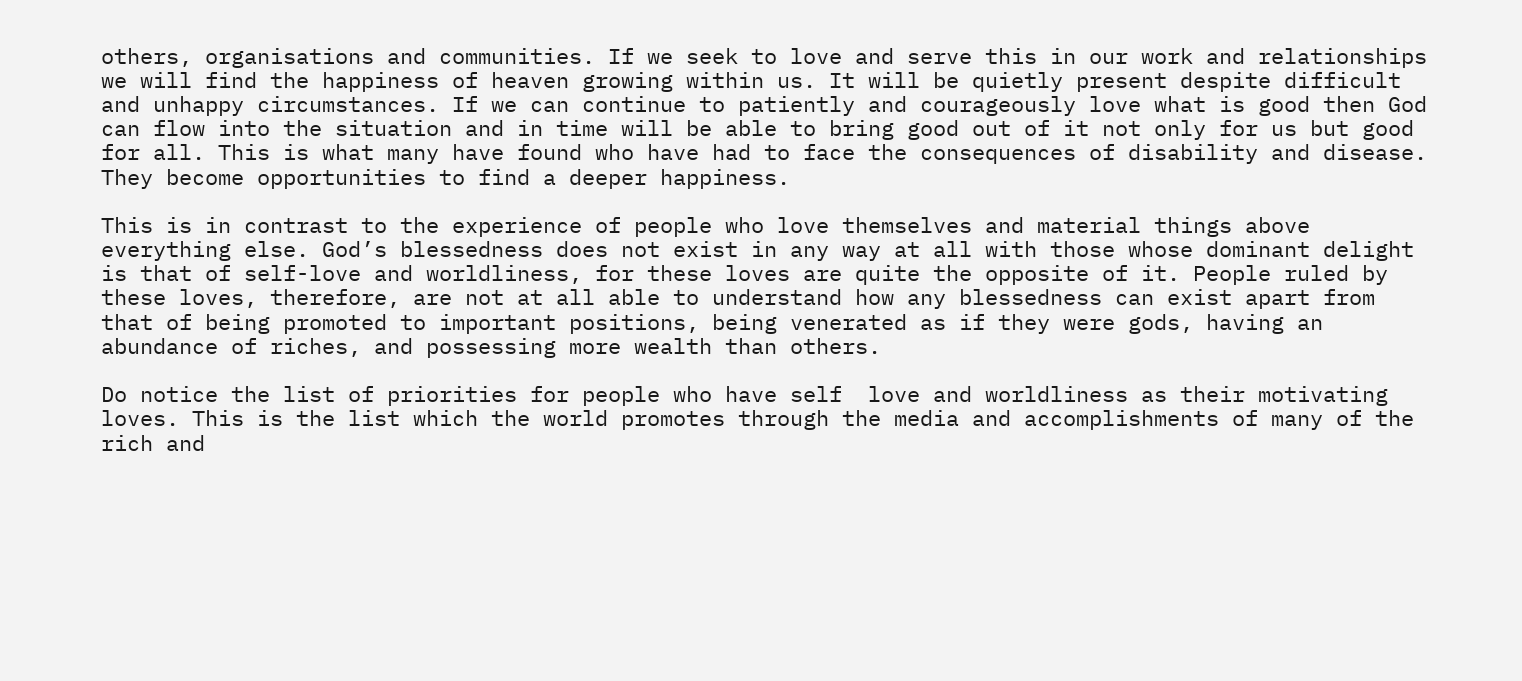others, organisations and communities. If we seek to love and serve this in our work and relationships we will find the happiness of heaven growing within us. It will be quietly present despite difficult and unhappy circumstances. If we can continue to patiently and courageously love what is good then God can flow into the situation and in time will be able to bring good out of it not only for us but good for all. This is what many have found who have had to face the consequences of disability and disease. They become opportunities to find a deeper happiness.

This is in contrast to the experience of people who love themselves and material things above everything else. God’s blessedness does not exist in any way at all with those whose dominant delight is that of self-love and worldliness, for these loves are quite the opposite of it. People ruled by these loves, therefore, are not at all able to understand how any blessedness can exist apart from that of being promoted to important positions, being venerated as if they were gods, having an abundance of riches, and possessing more wealth than others.

Do notice the list of priorities for people who have self  love and worldliness as their motivating loves. This is the list which the world promotes through the media and accomplishments of many of the rich and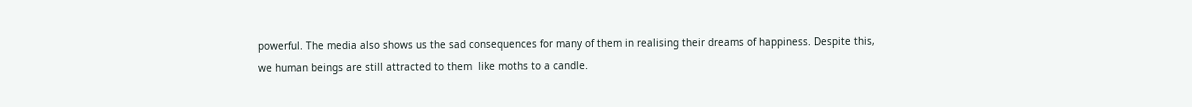powerful. The media also shows us the sad consequences for many of them in realising their dreams of happiness. Despite this, we human beings are still attracted to them  like moths to a candle.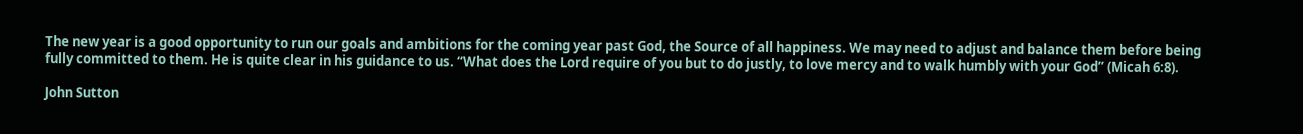The new year is a good opportunity to run our goals and ambitions for the coming year past God, the Source of all happiness. We may need to adjust and balance them before being fully committed to them. He is quite clear in his guidance to us. “What does the Lord require of you but to do justly, to love mercy and to walk humbly with your God” (Micah 6:8).

John Sutton